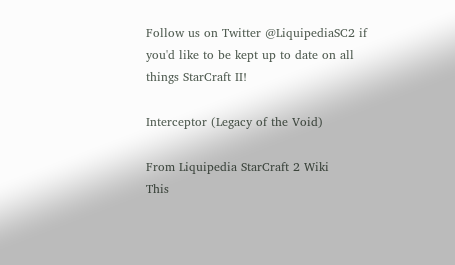Follow us on Twitter @LiquipediaSC2 if you'd like to be kept up to date on all things StarCraft II!

Interceptor (Legacy of the Void)

From Liquipedia StarCraft 2 Wiki
This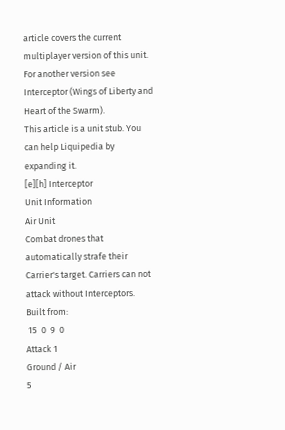article covers the current multiplayer version of this unit. For another version see Interceptor (Wings of Liberty and Heart of the Swarm).
This article is a unit stub. You can help Liquipedia by expanding it.
[e][h] Interceptor
Unit Information
Air Unit
Combat drones that automatically strafe their Carrier's target. Carriers can not attack without Interceptors.
Built from:
 15  0  9  0
Attack 1
Ground / Air
5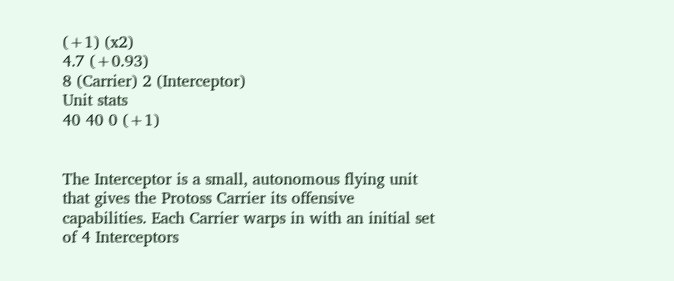(+1) (x2)
4.7 (+0.93)
8 (Carrier) 2 (Interceptor)
Unit stats
40 40 0 (+1)


The Interceptor is a small, autonomous flying unit that gives the Protoss Carrier its offensive capabilities. Each Carrier warps in with an initial set of 4 Interceptors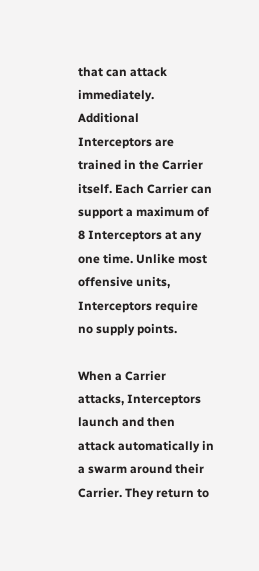that can attack immediately. Additional Interceptors are trained in the Carrier itself. Each Carrier can support a maximum of 8 Interceptors at any one time. Unlike most offensive units, Interceptors require no supply points.

When a Carrier attacks, Interceptors launch and then attack automatically in a swarm around their Carrier. They return to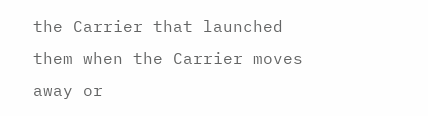the Carrier that launched them when the Carrier moves away or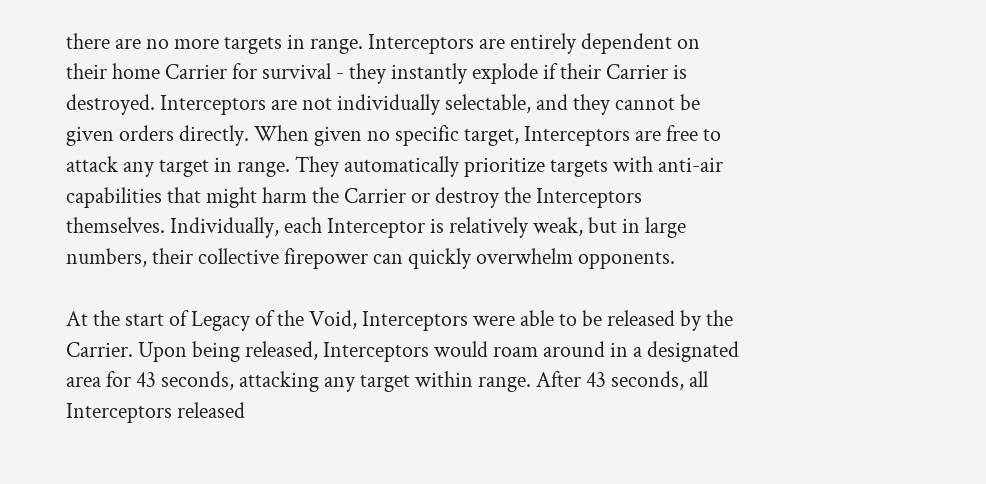there are no more targets in range. Interceptors are entirely dependent on their home Carrier for survival - they instantly explode if their Carrier is destroyed. Interceptors are not individually selectable, and they cannot be given orders directly. When given no specific target, Interceptors are free to attack any target in range. They automatically prioritize targets with anti-air capabilities that might harm the Carrier or destroy the Interceptors themselves. Individually, each Interceptor is relatively weak, but in large numbers, their collective firepower can quickly overwhelm opponents.

At the start of Legacy of the Void, Interceptors were able to be released by the Carrier. Upon being released, Interceptors would roam around in a designated area for 43 seconds, attacking any target within range. After 43 seconds, all Interceptors released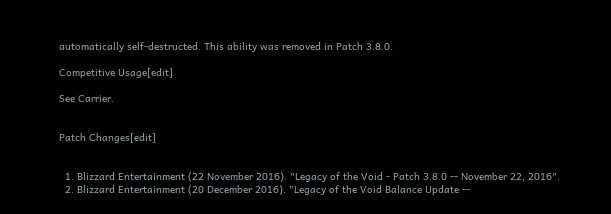automatically self-destructed. This ability was removed in Patch 3.8.0.

Competitive Usage[edit]

See Carrier.


Patch Changes[edit]


  1. Blizzard Entertainment (22 November 2016). "Legacy of the Void - Patch 3.8.0 -- November 22, 2016".
  2. Blizzard Entertainment (20 December 2016). "Legacy of the Void Balance Update --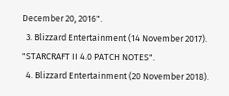December 20, 2016".
  3. Blizzard Entertainment (14 November 2017). "STARCRAFT II 4.0 PATCH NOTES".
  4. Blizzard Entertainment (20 November 2018).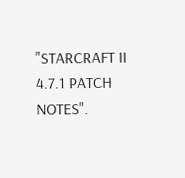"STARCRAFT II 4.7.1 PATCH NOTES".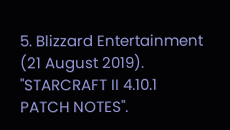5. Blizzard Entertainment (21 August 2019). "STARCRAFT II 4.10.1 PATCH NOTES".